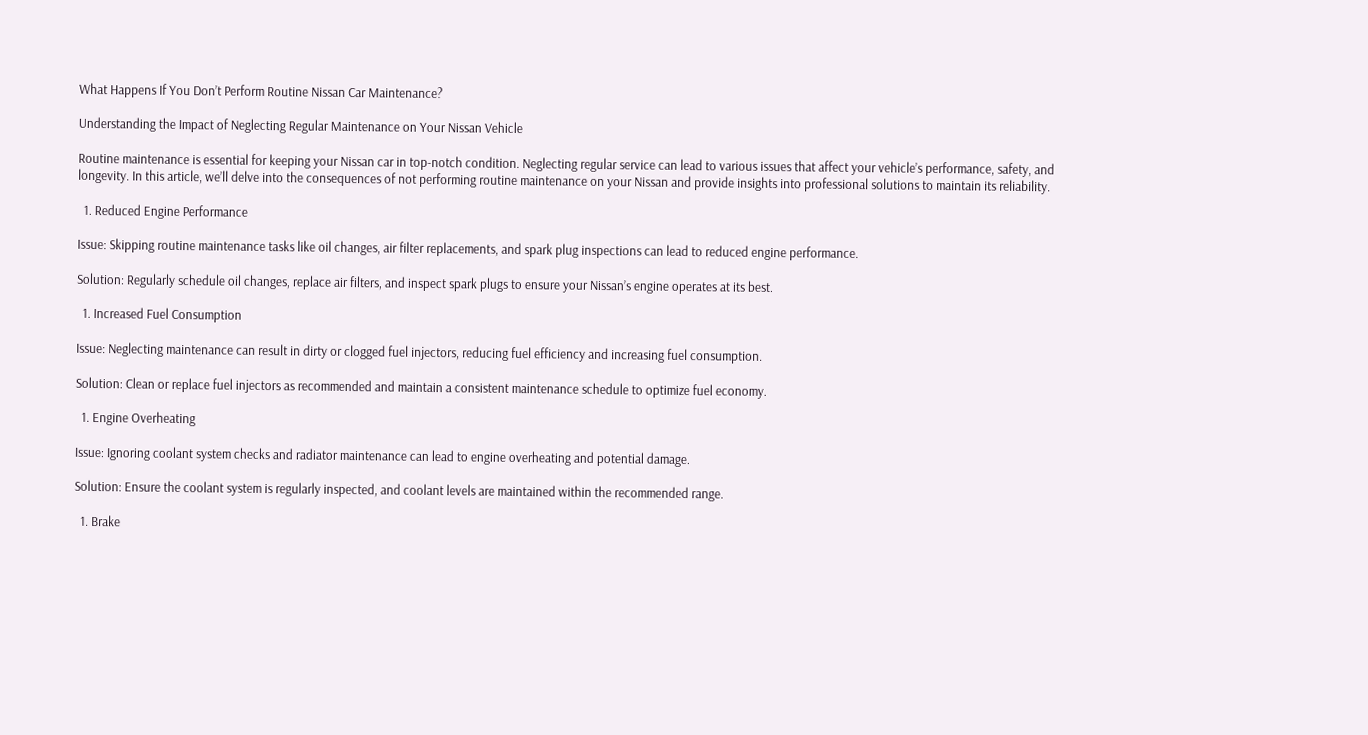What Happens If You Don’t Perform Routine Nissan Car Maintenance?

Understanding the Impact of Neglecting Regular Maintenance on Your Nissan Vehicle

Routine maintenance is essential for keeping your Nissan car in top-notch condition. Neglecting regular service can lead to various issues that affect your vehicle’s performance, safety, and longevity. In this article, we’ll delve into the consequences of not performing routine maintenance on your Nissan and provide insights into professional solutions to maintain its reliability.

  1. Reduced Engine Performance

Issue: Skipping routine maintenance tasks like oil changes, air filter replacements, and spark plug inspections can lead to reduced engine performance.

Solution: Regularly schedule oil changes, replace air filters, and inspect spark plugs to ensure your Nissan’s engine operates at its best.

  1. Increased Fuel Consumption

Issue: Neglecting maintenance can result in dirty or clogged fuel injectors, reducing fuel efficiency and increasing fuel consumption.

Solution: Clean or replace fuel injectors as recommended and maintain a consistent maintenance schedule to optimize fuel economy.

  1. Engine Overheating

Issue: Ignoring coolant system checks and radiator maintenance can lead to engine overheating and potential damage.

Solution: Ensure the coolant system is regularly inspected, and coolant levels are maintained within the recommended range.

  1. Brake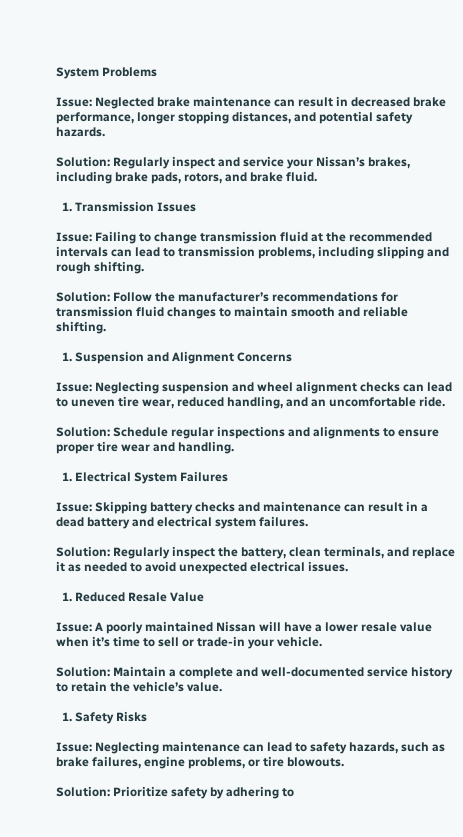System Problems

Issue: Neglected brake maintenance can result in decreased brake performance, longer stopping distances, and potential safety hazards.

Solution: Regularly inspect and service your Nissan’s brakes, including brake pads, rotors, and brake fluid.

  1. Transmission Issues

Issue: Failing to change transmission fluid at the recommended intervals can lead to transmission problems, including slipping and rough shifting.

Solution: Follow the manufacturer’s recommendations for transmission fluid changes to maintain smooth and reliable shifting.

  1. Suspension and Alignment Concerns

Issue: Neglecting suspension and wheel alignment checks can lead to uneven tire wear, reduced handling, and an uncomfortable ride.

Solution: Schedule regular inspections and alignments to ensure proper tire wear and handling.

  1. Electrical System Failures

Issue: Skipping battery checks and maintenance can result in a dead battery and electrical system failures.

Solution: Regularly inspect the battery, clean terminals, and replace it as needed to avoid unexpected electrical issues.

  1. Reduced Resale Value

Issue: A poorly maintained Nissan will have a lower resale value when it’s time to sell or trade-in your vehicle.

Solution: Maintain a complete and well-documented service history to retain the vehicle’s value.

  1. Safety Risks

Issue: Neglecting maintenance can lead to safety hazards, such as brake failures, engine problems, or tire blowouts.

Solution: Prioritize safety by adhering to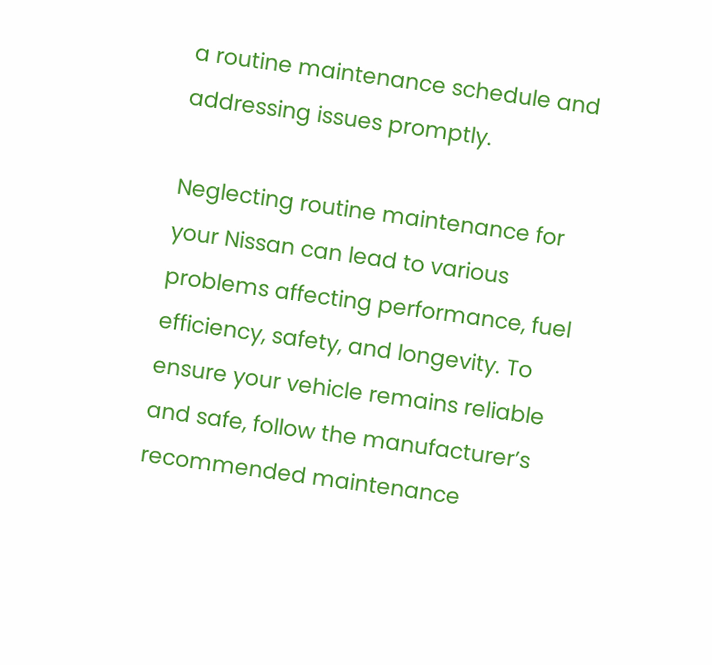a routine maintenance schedule and addressing issues promptly.

Neglecting routine maintenance for your Nissan can lead to various problems affecting performance, fuel efficiency, safety, and longevity. To ensure your vehicle remains reliable and safe, follow the manufacturer’s recommended maintenance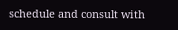schedule and consult with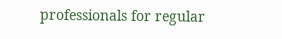professionals for regular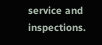service and inspections.